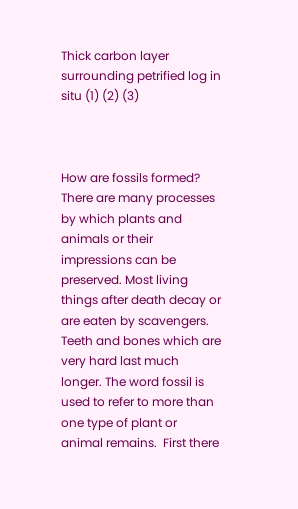Thick carbon layer surrounding petrified log in situ (1) (2) (3)



How are fossils formed?  There are many processes by which plants and animals or their impressions can be preserved. Most living things after death decay or are eaten by scavengers.  Teeth and bones which are very hard last much longer. The word fossil is used to refer to more than one type of plant or animal remains.  First there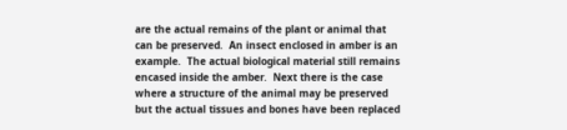are the actual remains of the plant or animal that can be preserved.  An insect enclosed in amber is an example.  The actual biological material still remains encased inside the amber.  Next there is the case where a structure of the animal may be preserved but the actual tissues and bones have been replaced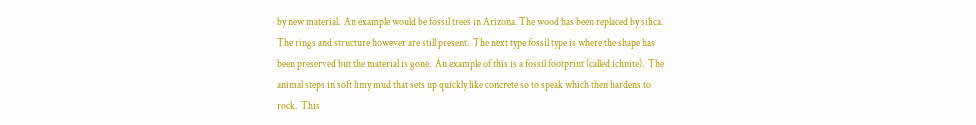by new material.  An example would be fossil trees in Arizona. The wood has been replaced by silica.  The rings and structure however are still present.  The next type fossil type is where the shape has been preserved but the material is gone.  An example of this is a fossil footprint (called ichnite).  The animal steps in soft limy mud that sets up quickly like concrete so to speak which then hardens to rock.  This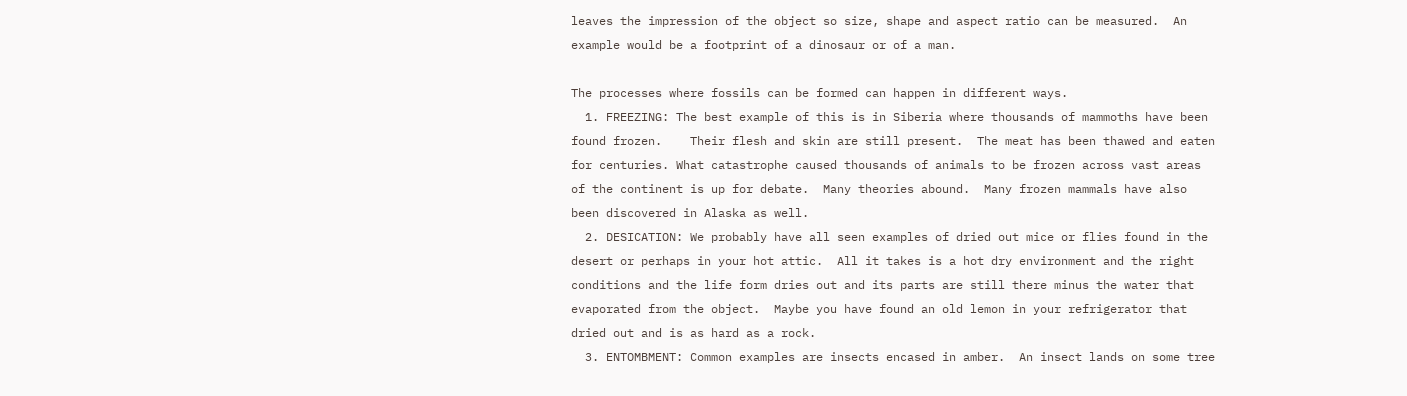leaves the impression of the object so size, shape and aspect ratio can be measured.  An example would be a footprint of a dinosaur or of a man.

The processes where fossils can be formed can happen in different ways.
  1. FREEZING: The best example of this is in Siberia where thousands of mammoths have been found frozen.    Their flesh and skin are still present.  The meat has been thawed and eaten for centuries. What catastrophe caused thousands of animals to be frozen across vast areas of the continent is up for debate.  Many theories abound.  Many frozen mammals have also been discovered in Alaska as well.
  2. DESICATION: We probably have all seen examples of dried out mice or flies found in the desert or perhaps in your hot attic.  All it takes is a hot dry environment and the right conditions and the life form dries out and its parts are still there minus the water that evaporated from the object.  Maybe you have found an old lemon in your refrigerator that dried out and is as hard as a rock.
  3. ENTOMBMENT: Common examples are insects encased in amber.  An insect lands on some tree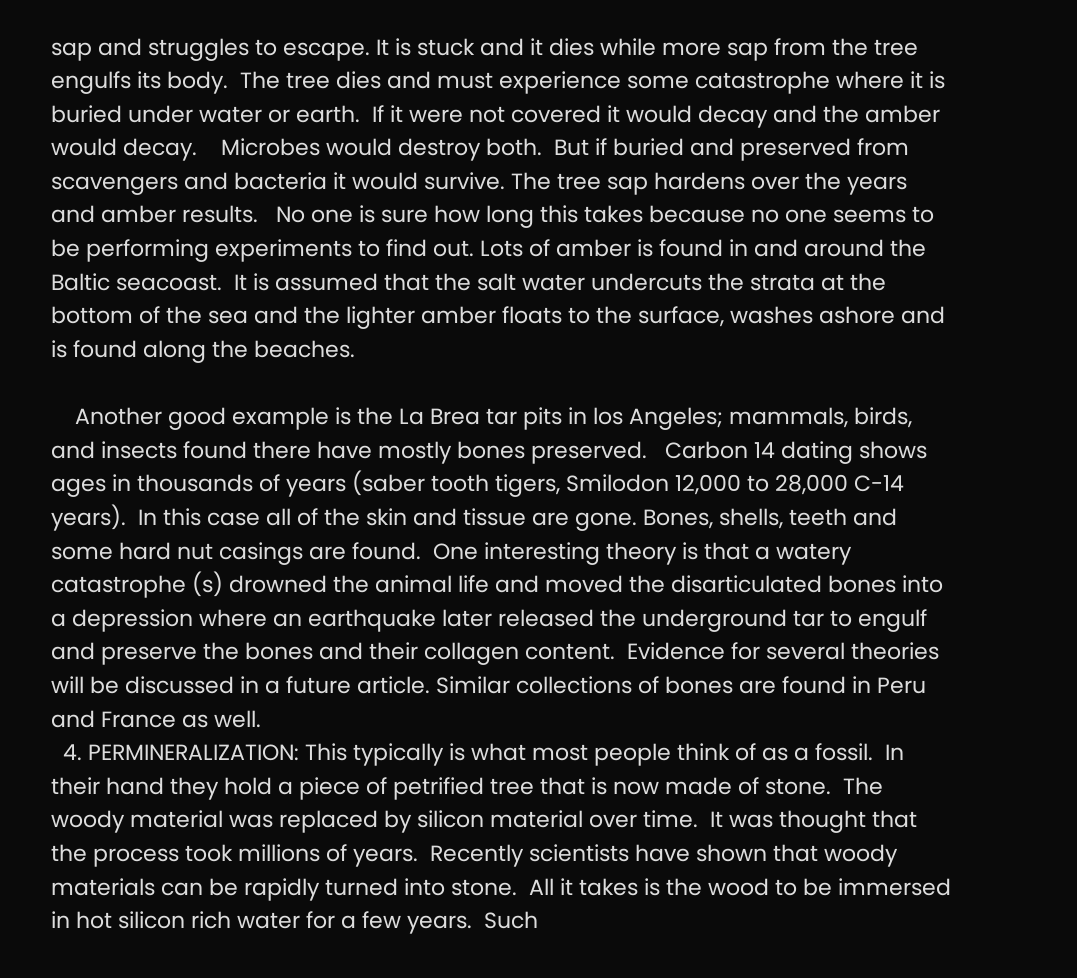sap and struggles to escape. It is stuck and it dies while more sap from the tree engulfs its body.  The tree dies and must experience some catastrophe where it is buried under water or earth.  If it were not covered it would decay and the amber would decay.    Microbes would destroy both.  But if buried and preserved from scavengers and bacteria it would survive. The tree sap hardens over the years and amber results.   No one is sure how long this takes because no one seems to be performing experiments to find out. Lots of amber is found in and around the Baltic seacoast.  It is assumed that the salt water undercuts the strata at the bottom of the sea and the lighter amber floats to the surface, washes ashore and is found along the beaches.

    Another good example is the La Brea tar pits in los Angeles; mammals, birds, and insects found there have mostly bones preserved.   Carbon 14 dating shows ages in thousands of years (saber tooth tigers, Smilodon 12,000 to 28,000 C-14 years).  In this case all of the skin and tissue are gone. Bones, shells, teeth and some hard nut casings are found.  One interesting theory is that a watery catastrophe (s) drowned the animal life and moved the disarticulated bones into a depression where an earthquake later released the underground tar to engulf and preserve the bones and their collagen content.  Evidence for several theories will be discussed in a future article. Similar collections of bones are found in Peru and France as well.
  4. PERMINERALIZATION: This typically is what most people think of as a fossil.  In their hand they hold a piece of petrified tree that is now made of stone.  The woody material was replaced by silicon material over time.  It was thought that the process took millions of years.  Recently scientists have shown that woody materials can be rapidly turned into stone.  All it takes is the wood to be immersed in hot silicon rich water for a few years.  Such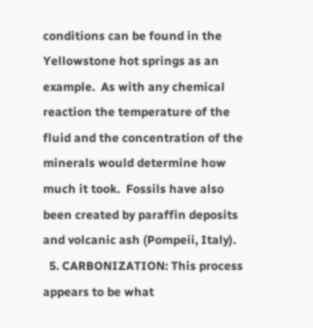conditions can be found in the Yellowstone hot springs as an example.  As with any chemical reaction the temperature of the fluid and the concentration of the minerals would determine how much it took.  Fossils have also been created by paraffin deposits and volcanic ash (Pompeii, Italy).
  5. CARBONIZATION: This process appears to be what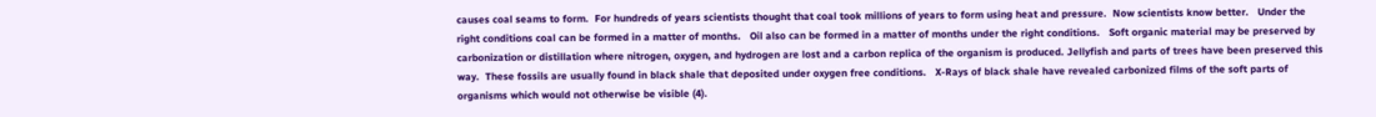causes coal seams to form.  For hundreds of years scientists thought that coal took millions of years to form using heat and pressure.  Now scientists know better.   Under the right conditions coal can be formed in a matter of months.   Oil also can be formed in a matter of months under the right conditions.   Soft organic material may be preserved by carbonization or distillation where nitrogen, oxygen, and hydrogen are lost and a carbon replica of the organism is produced. Jellyfish and parts of trees have been preserved this way.  These fossils are usually found in black shale that deposited under oxygen free conditions.   X-Rays of black shale have revealed carbonized films of the soft parts of organisms which would not otherwise be visible (4).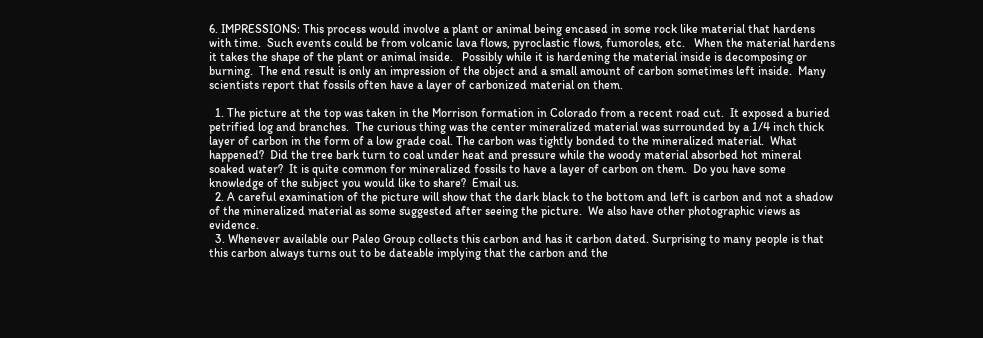6. IMPRESSIONS: This process would involve a plant or animal being encased in some rock like material that hardens with time.  Such events could be from volcanic lava flows, pyroclastic flows, fumoroles, etc.   When the material hardens it takes the shape of the plant or animal inside.   Possibly while it is hardening the material inside is decomposing or burning.  The end result is only an impression of the object and a small amount of carbon sometimes left inside.  Many scientists report that fossils often have a layer of carbonized material on them.

  1. The picture at the top was taken in the Morrison formation in Colorado from a recent road cut.  It exposed a buried petrified log and branches.  The curious thing was the center mineralized material was surrounded by a 1/4 inch thick layer of carbon in the form of a low grade coal. The carbon was tightly bonded to the mineralized material.  What happened?  Did the tree bark turn to coal under heat and pressure while the woody material absorbed hot mineral soaked water?  It is quite common for mineralized fossils to have a layer of carbon on them.  Do you have some knowledge of the subject you would like to share?  Email us.
  2. A careful examination of the picture will show that the dark black to the bottom and left is carbon and not a shadow of the mineralized material as some suggested after seeing the picture.  We also have other photographic views as evidence.
  3. Whenever available our Paleo Group collects this carbon and has it carbon dated. Surprising to many people is that this carbon always turns out to be dateable implying that the carbon and the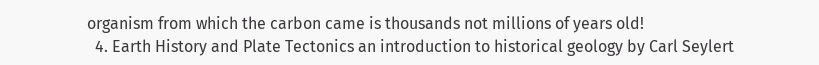organism from which the carbon came is thousands not millions of years old!
  4. Earth History and Plate Tectonics an introduction to historical geology by Carl Seylert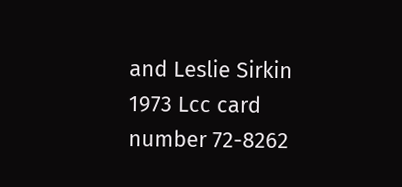and Leslie Sirkin 1973 Lcc card number 72-8262